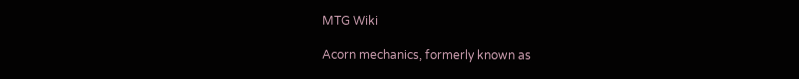MTG Wiki

Acorn mechanics, formerly known as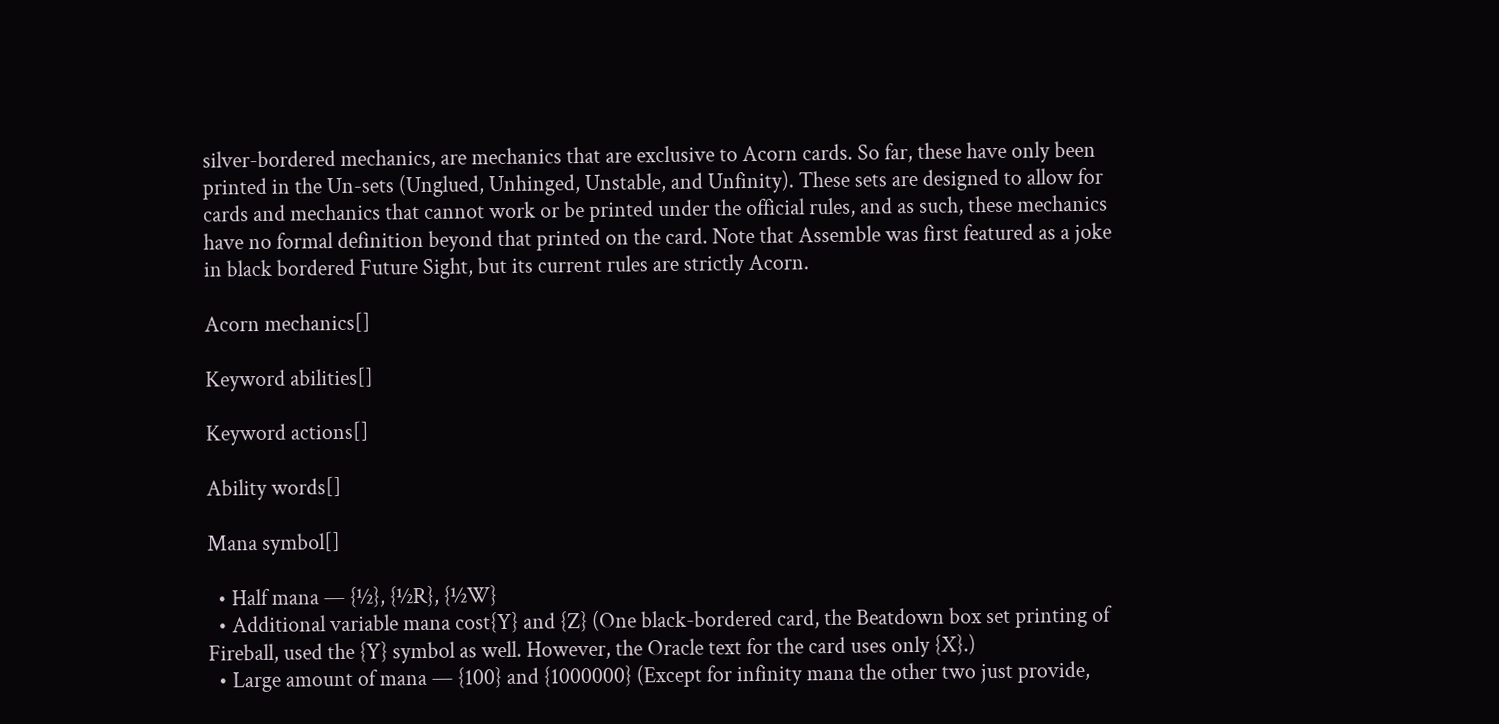silver-bordered mechanics, are mechanics that are exclusive to Acorn cards. So far, these have only been printed in the Un-sets (Unglued, Unhinged, Unstable, and Unfinity). These sets are designed to allow for cards and mechanics that cannot work or be printed under the official rules, and as such, these mechanics have no formal definition beyond that printed on the card. Note that Assemble was first featured as a joke in black bordered Future Sight, but its current rules are strictly Acorn.

Acorn mechanics[]

Keyword abilities[]

Keyword actions[]

Ability words[]

Mana symbol[]

  • Half mana — {½}, {½R}, {½W}
  • Additional variable mana cost{Y} and {Z} (One black-bordered card, the Beatdown box set printing of Fireball, used the {Y} symbol as well. However, the Oracle text for the card uses only {X}.)
  • Large amount of mana — {100} and {1000000} (Except for infinity mana the other two just provide,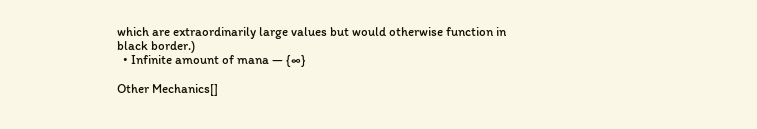which are extraordinarily large values but would otherwise function in black border.)
  • Infinite amount of mana — {∞}

Other Mechanics[]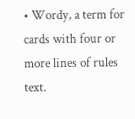• Wordy, a term for cards with four or more lines of rules text.